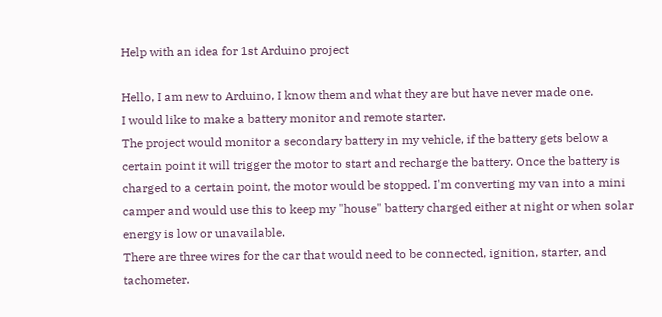Help with an idea for 1st Arduino project

Hello, I am new to Arduino, I know them and what they are but have never made one.
I would like to make a battery monitor and remote starter.
The project would monitor a secondary battery in my vehicle, if the battery gets below a certain point it will trigger the motor to start and recharge the battery. Once the battery is charged to a certain point, the motor would be stopped. I'm converting my van into a mini camper and would use this to keep my "house" battery charged either at night or when solar energy is low or unavailable.
There are three wires for the car that would need to be connected, ignition, starter, and tachometer.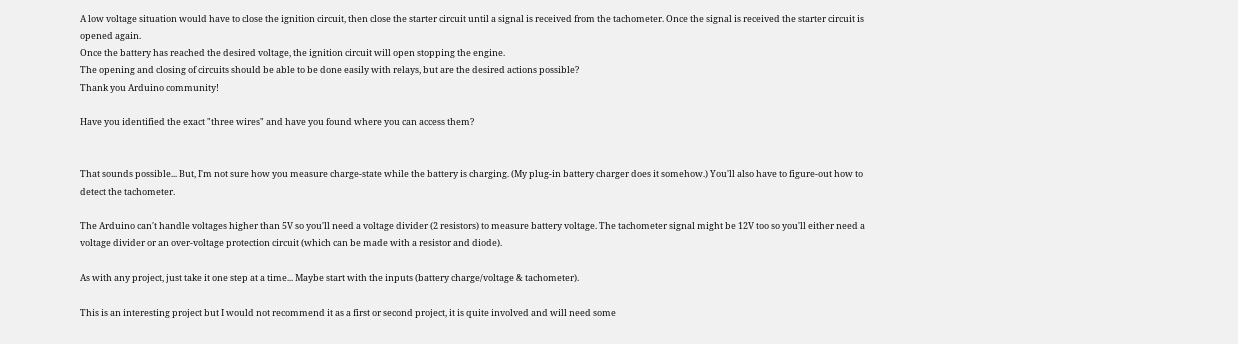A low voltage situation would have to close the ignition circuit, then close the starter circuit until a signal is received from the tachometer. Once the signal is received the starter circuit is opened again.
Once the battery has reached the desired voltage, the ignition circuit will open stopping the engine.
The opening and closing of circuits should be able to be done easily with relays, but are the desired actions possible?
Thank you Arduino community!

Have you identified the exact "three wires" and have you found where you can access them?


That sounds possible... But, I'm not sure how you measure charge-state while the battery is charging. (My plug-in battery charger does it somehow.) You'll also have to figure-out how to detect the tachometer.

The Arduino can't handle voltages higher than 5V so you'll need a voltage divider (2 resistors) to measure battery voltage. The tachometer signal might be 12V too so you'll either need a voltage divider or an over-voltage protection circuit (which can be made with a resistor and diode).

As with any project, just take it one step at a time... Maybe start with the inputs (battery charge/voltage & tachometer).

This is an interesting project but I would not recommend it as a first or second project, it is quite involved and will need some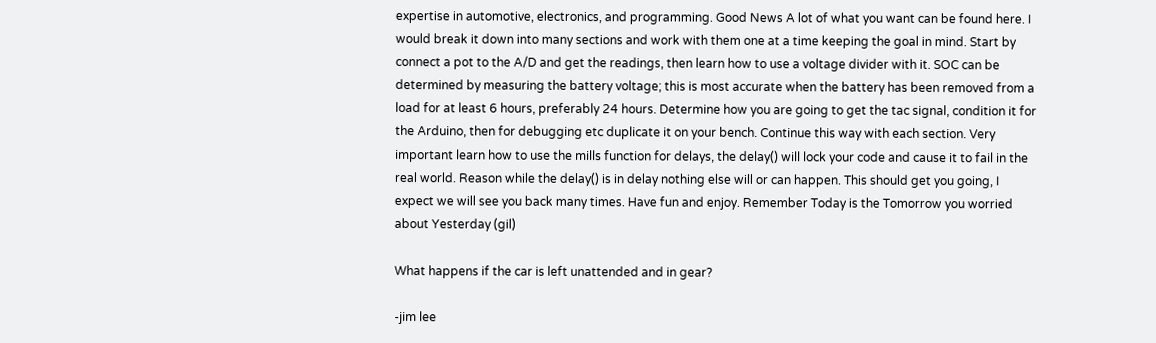expertise in automotive, electronics, and programming. Good News A lot of what you want can be found here. I would break it down into many sections and work with them one at a time keeping the goal in mind. Start by connect a pot to the A/D and get the readings, then learn how to use a voltage divider with it. SOC can be determined by measuring the battery voltage; this is most accurate when the battery has been removed from a load for at least 6 hours, preferably 24 hours. Determine how you are going to get the tac signal, condition it for the Arduino, then for debugging etc duplicate it on your bench. Continue this way with each section. Very important learn how to use the mills function for delays, the delay() will lock your code and cause it to fail in the real world. Reason while the delay() is in delay nothing else will or can happen. This should get you going, I expect we will see you back many times. Have fun and enjoy. Remember Today is the Tomorrow you worried about Yesterday (gil)

What happens if the car is left unattended and in gear?

-jim lee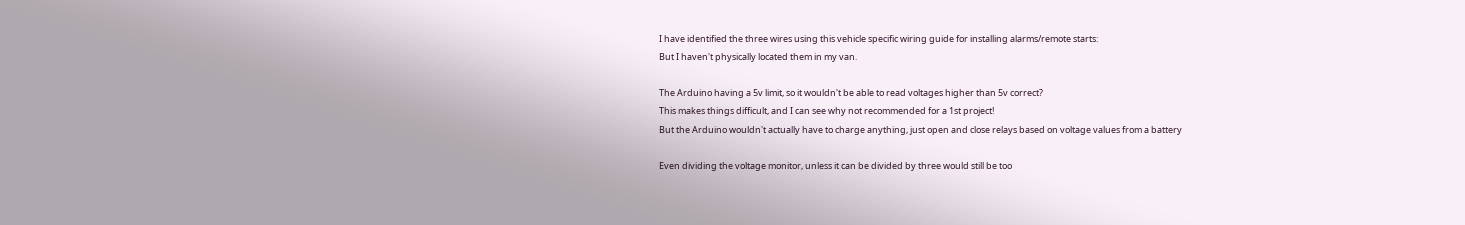I have identified the three wires using this vehicle specific wiring guide for installing alarms/remote starts:
But I haven't physically located them in my van.

The Arduino having a 5v limit, so it wouldn't be able to read voltages higher than 5v correct?
This makes things difficult, and I can see why not recommended for a 1st project!
But the Arduino wouldn't actually have to charge anything, just open and close relays based on voltage values from a battery

Even dividing the voltage monitor, unless it can be divided by three would still be too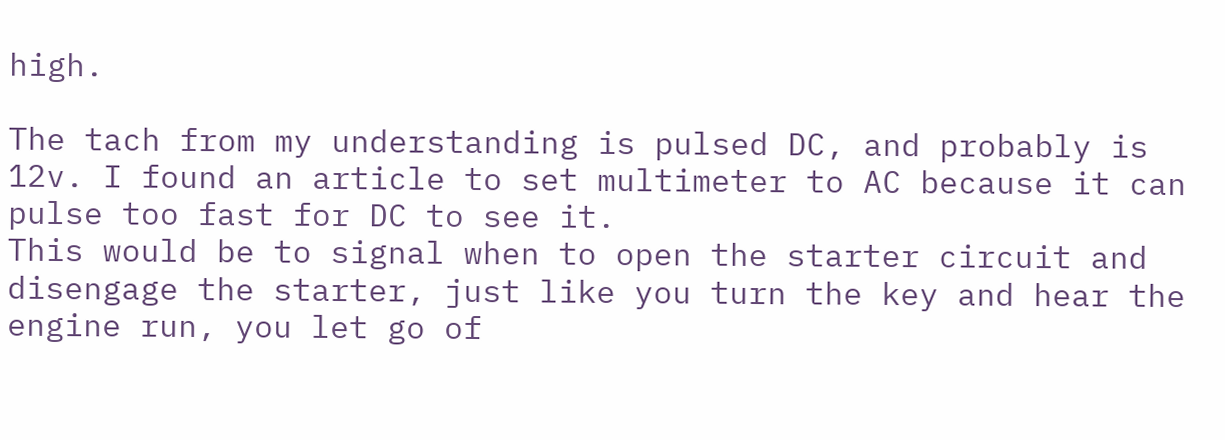high.

The tach from my understanding is pulsed DC, and probably is 12v. I found an article to set multimeter to AC because it can pulse too fast for DC to see it.
This would be to signal when to open the starter circuit and disengage the starter, just like you turn the key and hear the engine run, you let go of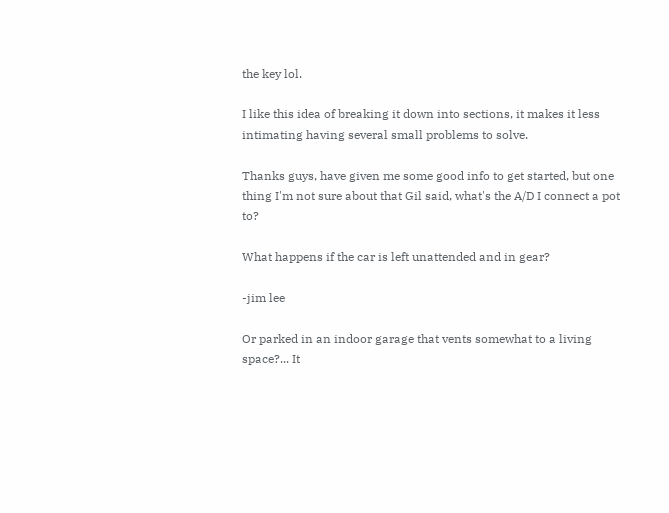the key lol.

I like this idea of breaking it down into sections, it makes it less intimating having several small problems to solve.

Thanks guys, have given me some good info to get started, but one thing I'm not sure about that Gil said, what's the A/D I connect a pot to?

What happens if the car is left unattended and in gear?

-jim lee

Or parked in an indoor garage that vents somewhat to a living space?... It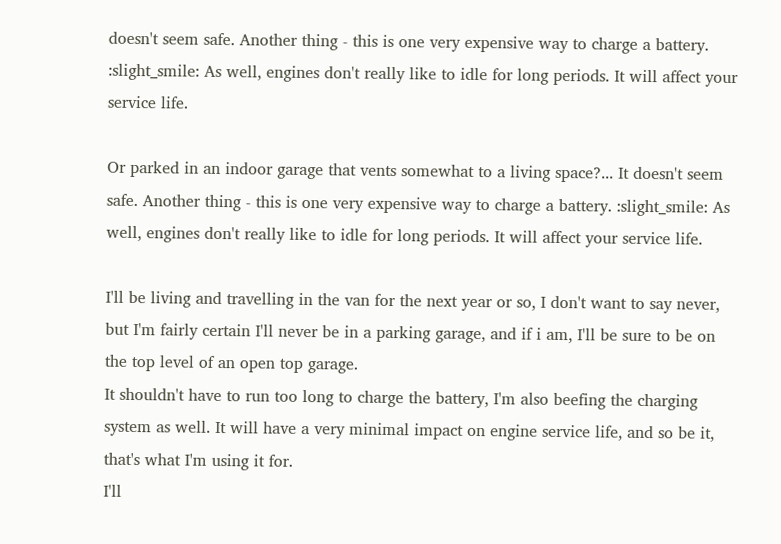doesn't seem safe. Another thing - this is one very expensive way to charge a battery. :slight_smile: As well, engines don't really like to idle for long periods. It will affect your service life.

Or parked in an indoor garage that vents somewhat to a living space?... It doesn't seem safe. Another thing - this is one very expensive way to charge a battery. :slight_smile: As well, engines don't really like to idle for long periods. It will affect your service life.

I'll be living and travelling in the van for the next year or so, I don't want to say never, but I'm fairly certain I'll never be in a parking garage, and if i am, I'll be sure to be on the top level of an open top garage.
It shouldn't have to run too long to charge the battery, I'm also beefing the charging system as well. It will have a very minimal impact on engine service life, and so be it, that's what I'm using it for.
I'll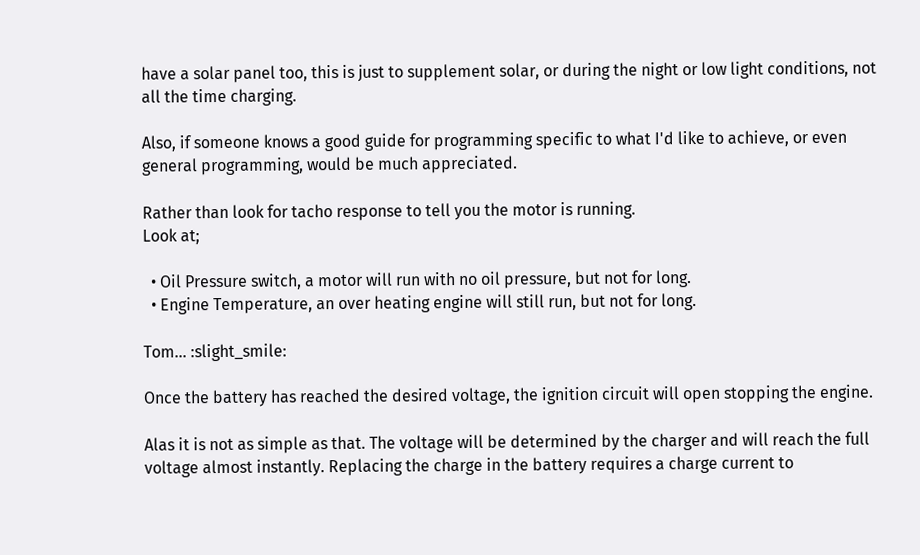have a solar panel too, this is just to supplement solar, or during the night or low light conditions, not all the time charging.

Also, if someone knows a good guide for programming specific to what I'd like to achieve, or even general programming, would be much appreciated.

Rather than look for tacho response to tell you the motor is running.
Look at;

  • Oil Pressure switch, a motor will run with no oil pressure, but not for long.
  • Engine Temperature, an over heating engine will still run, but not for long.

Tom… :slight_smile:

Once the battery has reached the desired voltage, the ignition circuit will open stopping the engine.

Alas it is not as simple as that. The voltage will be determined by the charger and will reach the full voltage almost instantly. Replacing the charge in the battery requires a charge current to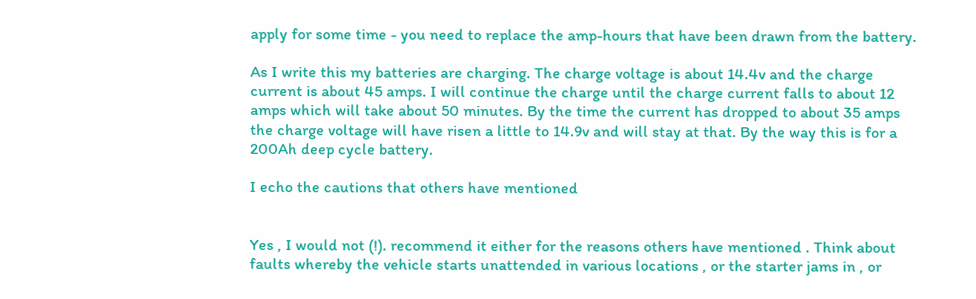apply for some time - you need to replace the amp-hours that have been drawn from the battery.

As I write this my batteries are charging. The charge voltage is about 14.4v and the charge current is about 45 amps. I will continue the charge until the charge current falls to about 12 amps which will take about 50 minutes. By the time the current has dropped to about 35 amps the charge voltage will have risen a little to 14.9v and will stay at that. By the way this is for a 200Ah deep cycle battery.

I echo the cautions that others have mentioned


Yes , I would not (!). recommend it either for the reasons others have mentioned . Think about faults whereby the vehicle starts unattended in various locations , or the starter jams in , or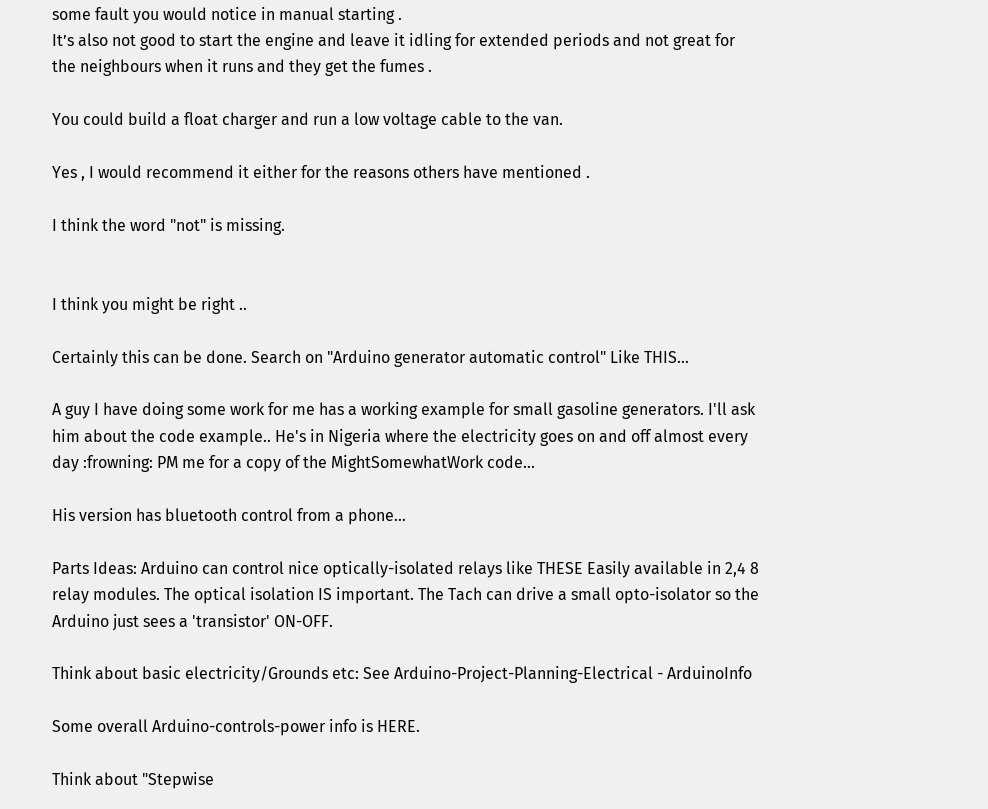some fault you would notice in manual starting .
It’s also not good to start the engine and leave it idling for extended periods and not great for the neighbours when it runs and they get the fumes .

You could build a float charger and run a low voltage cable to the van.

Yes , I would recommend it either for the reasons others have mentioned .

I think the word "not" is missing.


I think you might be right ..

Certainly this can be done. Search on "Arduino generator automatic control" Like THIS...

A guy I have doing some work for me has a working example for small gasoline generators. I'll ask him about the code example.. He's in Nigeria where the electricity goes on and off almost every day :frowning: PM me for a copy of the MightSomewhatWork code...

His version has bluetooth control from a phone...

Parts Ideas: Arduino can control nice optically-isolated relays like THESE Easily available in 2,4 8 relay modules. The optical isolation IS important. The Tach can drive a small opto-isolator so the Arduino just sees a 'transistor' ON-OFF.

Think about basic electricity/Grounds etc: See Arduino-Project-Planning-Electrical - ArduinoInfo

Some overall Arduino-controls-power info is HERE.

Think about "Stepwise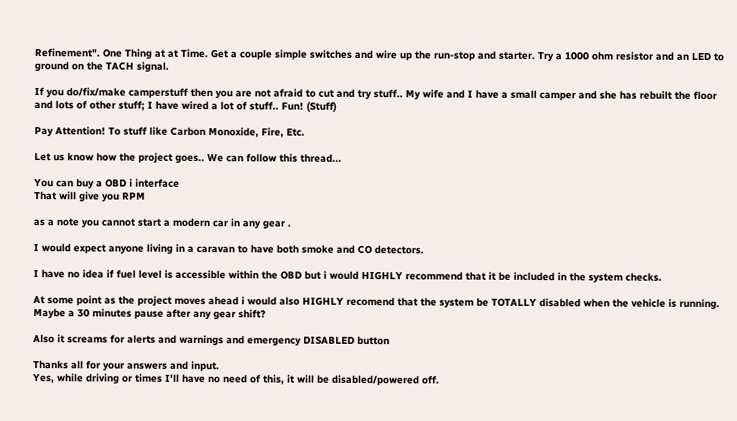Refinement". One Thing at at Time. Get a couple simple switches and wire up the run-stop and starter. Try a 1000 ohm resistor and an LED to ground on the TACH signal.

If you do/fix/make camperstuff then you are not afraid to cut and try stuff.. My wife and I have a small camper and she has rebuilt the floor and lots of other stuff; I have wired a lot of stuff.. Fun! (Stuff)

Pay Attention! To stuff like Carbon Monoxide, Fire, Etc.

Let us know how the project goes.. We can follow this thread...

You can buy a OBD i interface
That will give you RPM

as a note you cannot start a modern car in any gear .

I would expect anyone living in a caravan to have both smoke and CO detectors.

I have no idea if fuel level is accessible within the OBD but i would HIGHLY recommend that it be included in the system checks.

At some point as the project moves ahead i would also HIGHLY recomend that the system be TOTALLY disabled when the vehicle is running. Maybe a 30 minutes pause after any gear shift?

Also it screams for alerts and warnings and emergency DISABLED button

Thanks all for your answers and input.
Yes, while driving or times I'll have no need of this, it will be disabled/powered off.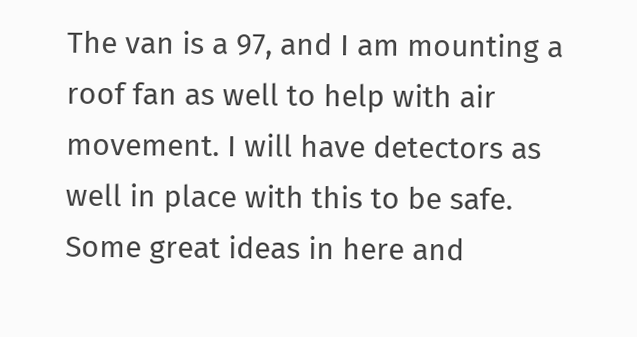The van is a 97, and I am mounting a roof fan as well to help with air movement. I will have detectors as well in place with this to be safe.
Some great ideas in here and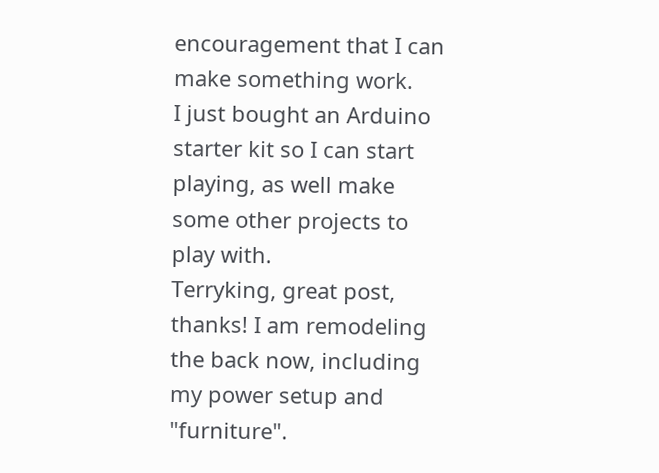encouragement that I can make something work.
I just bought an Arduino starter kit so I can start playing, as well make some other projects to play with.
Terryking, great post, thanks! I am remodeling the back now, including my power setup and "furniture".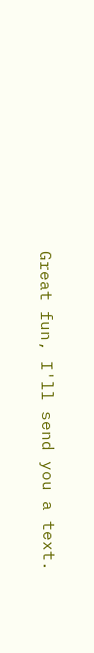Great fun, I'll send you a text.